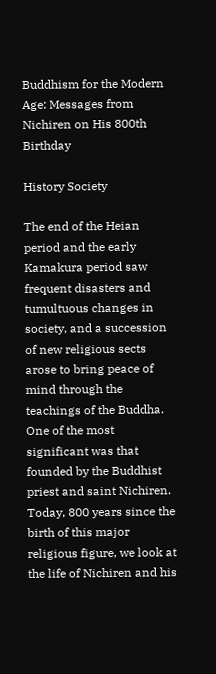Buddhism for the Modern Age: Messages from Nichiren on His 800th Birthday

History Society

The end of the Heian period and the early Kamakura period saw frequent disasters and tumultuous changes in society, and a succession of new religious sects arose to bring peace of mind through the teachings of the Buddha. One of the most significant was that founded by the Buddhist priest and saint Nichiren. Today, 800 years since the birth of this major religious figure, we look at the life of Nichiren and his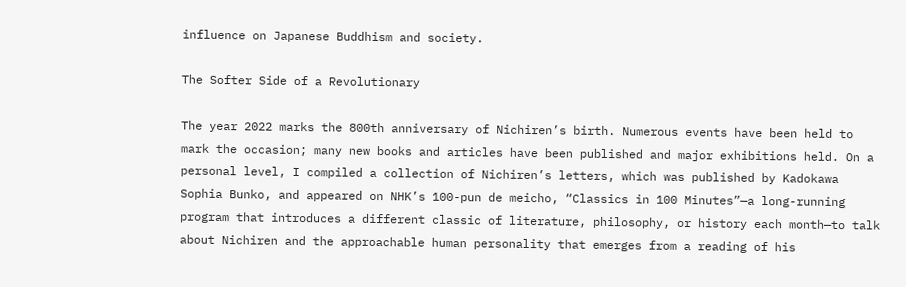influence on Japanese Buddhism and society.

The Softer Side of a Revolutionary

The year 2022 marks the 800th anniversary of Nichiren’s birth. Numerous events have been held to mark the occasion; many new books and articles have been published and major exhibitions held. On a personal level, I compiled a collection of Nichiren’s letters, which was published by Kadokawa Sophia Bunko, and appeared on NHK’s 100-pun de meicho, “Classics in 100 Minutes”—a long-running program that introduces a different classic of literature, philosophy, or history each month—to talk about Nichiren and the approachable human personality that emerges from a reading of his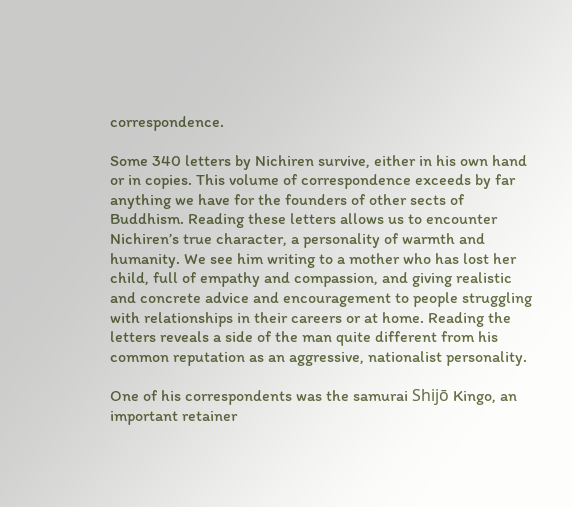correspondence.

Some 340 letters by Nichiren survive, either in his own hand or in copies. This volume of correspondence exceeds by far anything we have for the founders of other sects of Buddhism. Reading these letters allows us to encounter Nichiren’s true character, a personality of warmth and humanity. We see him writing to a mother who has lost her child, full of empathy and compassion, and giving realistic and concrete advice and encouragement to people struggling with relationships in their careers or at home. Reading the letters reveals a side of the man quite different from his common reputation as an aggressive, nationalist personality.

One of his correspondents was the samurai Shijō Kingo, an important retainer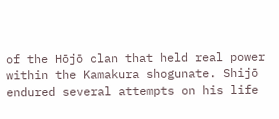of the Hōjō clan that held real power within the Kamakura shogunate. Shijō endured several attempts on his life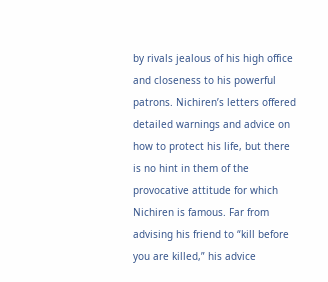by rivals jealous of his high office and closeness to his powerful patrons. Nichiren’s letters offered detailed warnings and advice on how to protect his life, but there is no hint in them of the provocative attitude for which Nichiren is famous. Far from advising his friend to “kill before you are killed,” his advice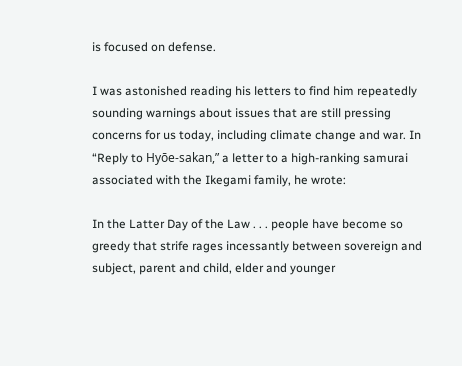is focused on defense.

I was astonished reading his letters to find him repeatedly sounding warnings about issues that are still pressing concerns for us today, including climate change and war. In “Reply to Hyōe-sakan,” a letter to a high-ranking samurai associated with the Ikegami family, he wrote:

In the Latter Day of the Law . . . people have become so greedy that strife rages incessantly between sovereign and subject, parent and child, elder and younger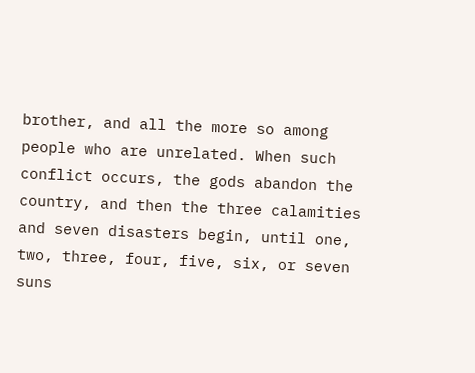brother, and all the more so among people who are unrelated. When such conflict occurs, the gods abandon the country, and then the three calamities and seven disasters begin, until one, two, three, four, five, six, or seven suns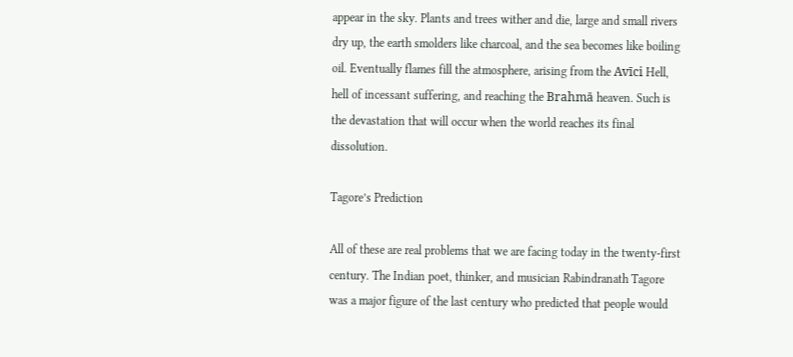appear in the sky. Plants and trees wither and die, large and small rivers dry up, the earth smolders like charcoal, and the sea becomes like boiling oil. Eventually flames fill the atmosphere, arising from the Avīci Hell, hell of incessant suffering, and reaching the Brahmā heaven. Such is the devastation that will occur when the world reaches its final dissolution.

Tagore’s Prediction

All of these are real problems that we are facing today in the twenty-first century. The Indian poet, thinker, and musician Rabindranath Tagore was a major figure of the last century who predicted that people would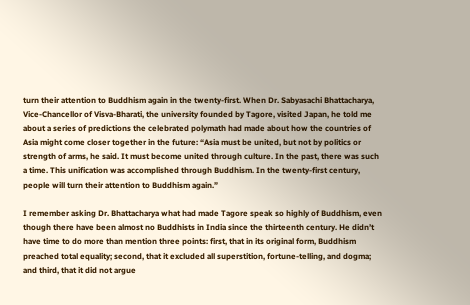turn their attention to Buddhism again in the twenty-first. When Dr. Sabyasachi Bhattacharya, Vice-Chancellor of Visva-Bharati, the university founded by Tagore, visited Japan, he told me about a series of predictions the celebrated polymath had made about how the countries of Asia might come closer together in the future: “Asia must be united, but not by politics or strength of arms, he said. It must become united through culture. In the past, there was such a time. This unification was accomplished through Buddhism. In the twenty-first century, people will turn their attention to Buddhism again.”

I remember asking Dr. Bhattacharya what had made Tagore speak so highly of Buddhism, even though there have been almost no Buddhists in India since the thirteenth century. He didn’t have time to do more than mention three points: first, that in its original form, Buddhism preached total equality; second, that it excluded all superstition, fortune-telling, and dogma; and third, that it did not argue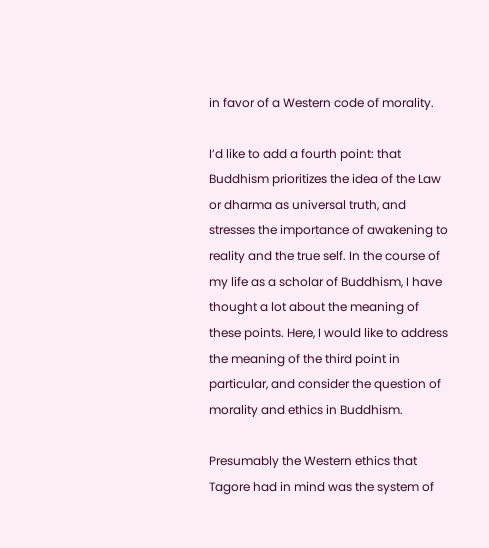in favor of a Western code of morality.

I’d like to add a fourth point: that Buddhism prioritizes the idea of the Law or dharma as universal truth, and stresses the importance of awakening to reality and the true self. In the course of my life as a scholar of Buddhism, I have thought a lot about the meaning of these points. Here, I would like to address the meaning of the third point in particular, and consider the question of morality and ethics in Buddhism.

Presumably the Western ethics that Tagore had in mind was the system of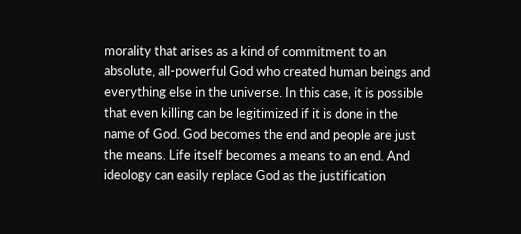morality that arises as a kind of commitment to an absolute, all-powerful God who created human beings and everything else in the universe. In this case, it is possible that even killing can be legitimized if it is done in the name of God. God becomes the end and people are just the means. Life itself becomes a means to an end. And ideology can easily replace God as the justification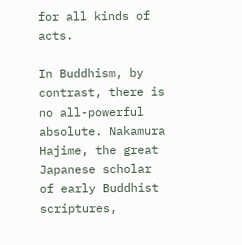for all kinds of acts.

In Buddhism, by contrast, there is no all-powerful absolute. Nakamura Hajime, the great Japanese scholar of early Buddhist scriptures,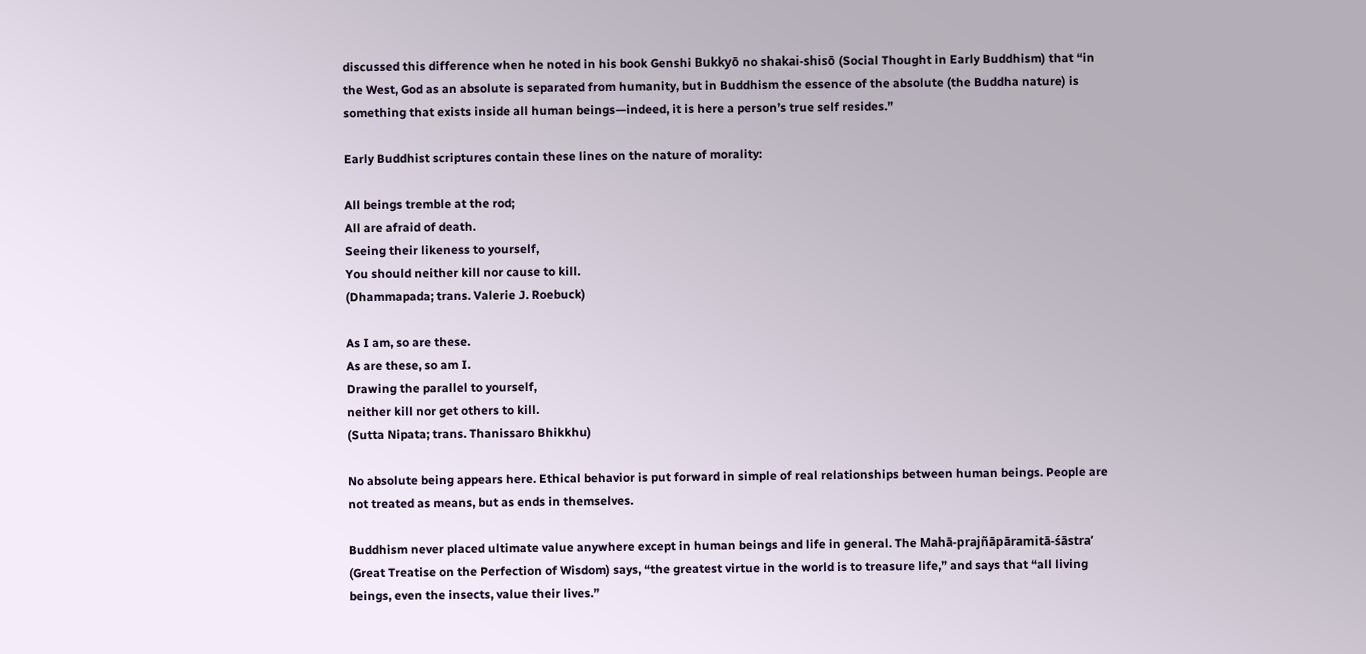discussed this difference when he noted in his book Genshi Bukkyō no shakai-shisō (Social Thought in Early Buddhism) that “in the West, God as an absolute is separated from humanity, but in Buddhism the essence of the absolute (the Buddha nature) is something that exists inside all human beings—indeed, it is here a person’s true self resides.”

Early Buddhist scriptures contain these lines on the nature of morality:

All beings tremble at the rod;
All are afraid of death.
Seeing their likeness to yourself,
You should neither kill nor cause to kill.
(Dhammapada; trans. Valerie J. Roebuck)

As I am, so are these.
As are these, so am I.
Drawing the parallel to yourself,
neither kill nor get others to kill.
(Sutta Nipata; trans. Thanissaro Bhikkhu)

No absolute being appears here. Ethical behavior is put forward in simple of real relationships between human beings. People are not treated as means, but as ends in themselves.

Buddhism never placed ultimate value anywhere except in human beings and life in general. The Mahā-prajñāpāramitā-śāstra’ (Great Treatise on the Perfection of Wisdom) says, “the greatest virtue in the world is to treasure life,” and says that “all living beings, even the insects, value their lives.”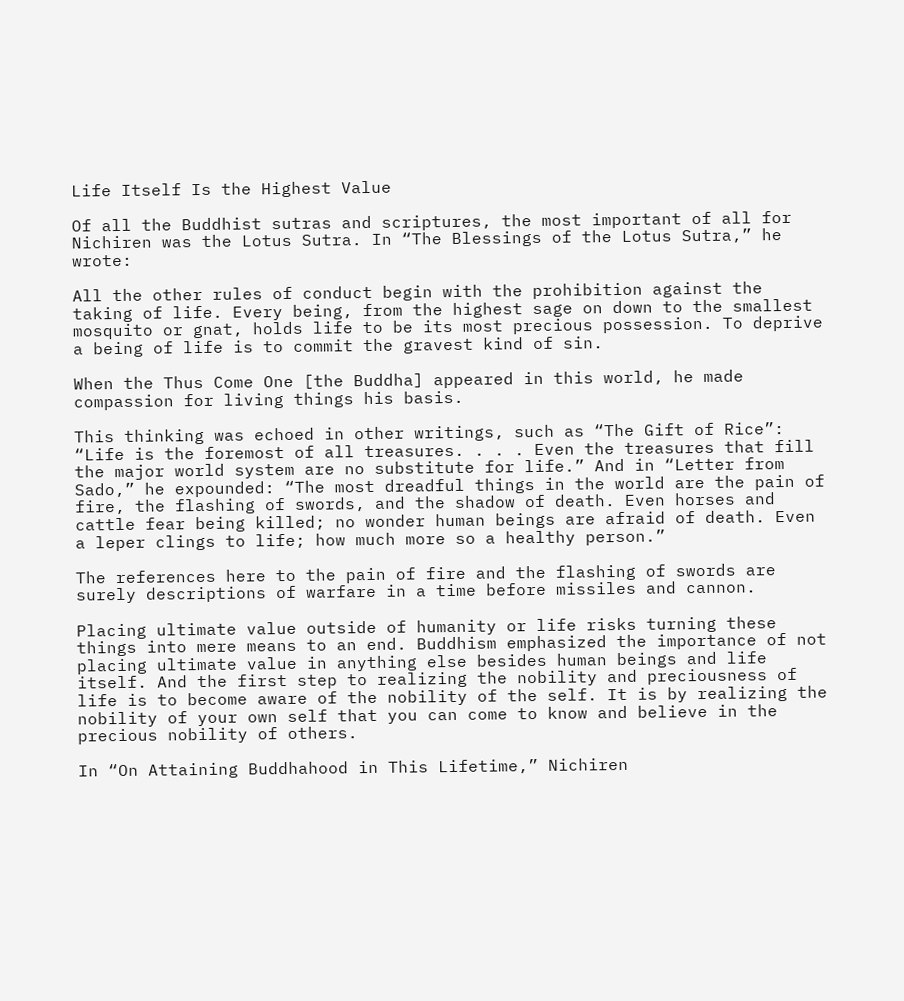Life Itself Is the Highest Value

Of all the Buddhist sutras and scriptures, the most important of all for Nichiren was the Lotus Sutra. In “The Blessings of the Lotus Sutra,” he wrote:

All the other rules of conduct begin with the prohibition against the taking of life. Every being, from the highest sage on down to the smallest mosquito or gnat, holds life to be its most precious possession. To deprive a being of life is to commit the gravest kind of sin.

When the Thus Come One [the Buddha] appeared in this world, he made compassion for living things his basis.

This thinking was echoed in other writings, such as “The Gift of Rice”: “Life is the foremost of all treasures. . . . Even the treasures that fill the major world system are no substitute for life.” And in “Letter from Sado,” he expounded: “The most dreadful things in the world are the pain of fire, the flashing of swords, and the shadow of death. Even horses and cattle fear being killed; no wonder human beings are afraid of death. Even a leper clings to life; how much more so a healthy person.”

The references here to the pain of fire and the flashing of swords are surely descriptions of warfare in a time before missiles and cannon.

Placing ultimate value outside of humanity or life risks turning these things into mere means to an end. Buddhism emphasized the importance of not placing ultimate value in anything else besides human beings and life itself. And the first step to realizing the nobility and preciousness of life is to become aware of the nobility of the self. It is by realizing the nobility of your own self that you can come to know and believe in the precious nobility of others.

In “On Attaining Buddhahood in This Lifetime,” Nichiren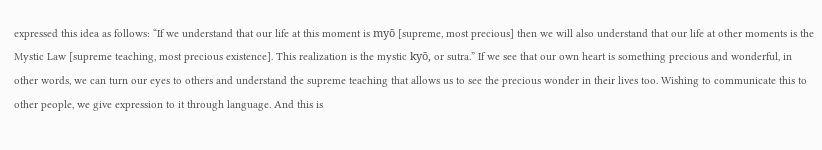expressed this idea as follows: “If we understand that our life at this moment is myō [supreme, most precious] then we will also understand that our life at other moments is the Mystic Law [supreme teaching, most precious existence]. This realization is the mystic kyō, or sutra.” If we see that our own heart is something precious and wonderful, in other words, we can turn our eyes to others and understand the supreme teaching that allows us to see the precious wonder in their lives too. Wishing to communicate this to other people, we give expression to it through language. And this is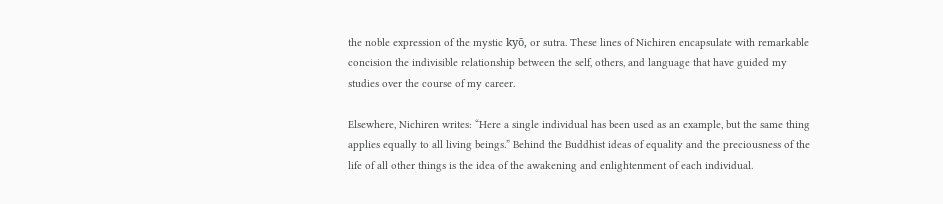the noble expression of the mystic kyō, or sutra. These lines of Nichiren encapsulate with remarkable concision the indivisible relationship between the self, others, and language that have guided my studies over the course of my career.

Elsewhere, Nichiren writes: “Here a single individual has been used as an example, but the same thing applies equally to all living beings.” Behind the Buddhist ideas of equality and the preciousness of the life of all other things is the idea of the awakening and enlightenment of each individual.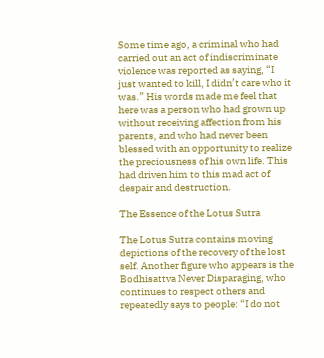Some time ago, a criminal who had carried out an act of indiscriminate violence was reported as saying, “I just wanted to kill, I didn’t care who it was.” His words made me feel that here was a person who had grown up without receiving affection from his parents, and who had never been blessed with an opportunity to realize the preciousness of his own life. This had driven him to this mad act of despair and destruction.

The Essence of the Lotus Sutra

The Lotus Sutra contains moving depictions of the recovery of the lost self. Another figure who appears is the Bodhisattva Never Disparaging, who continues to respect others and repeatedly says to people: “I do not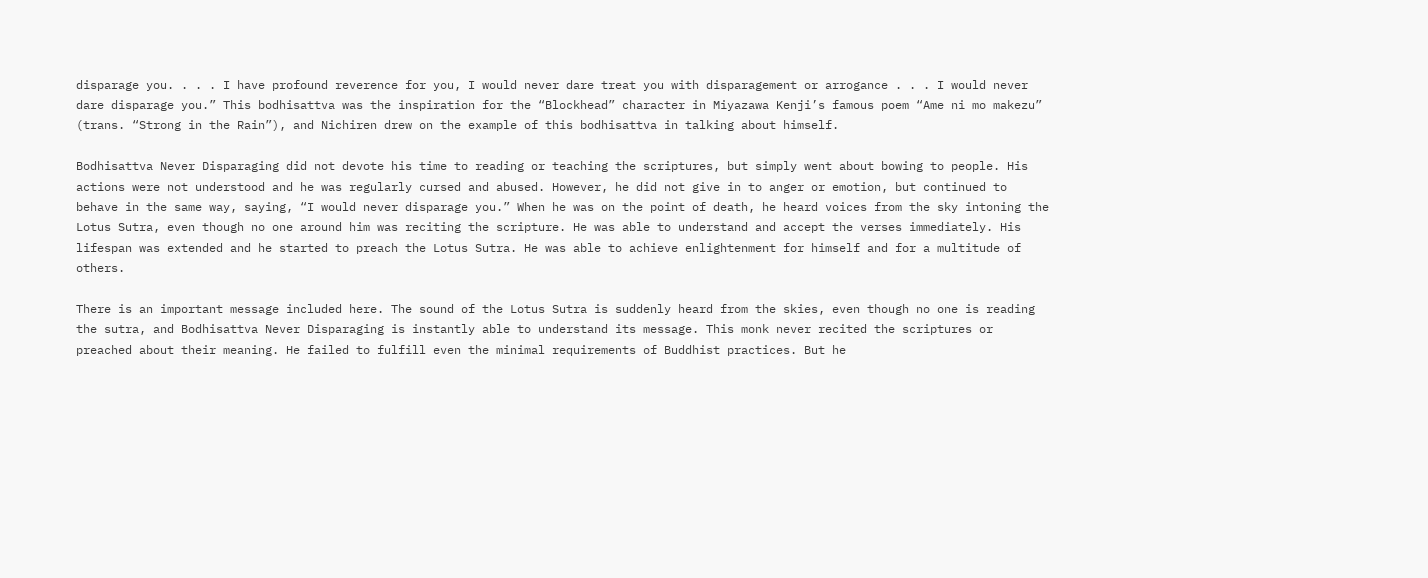disparage you. . . . I have profound reverence for you, I would never dare treat you with disparagement or arrogance . . . I would never dare disparage you.” This bodhisattva was the inspiration for the “Blockhead” character in Miyazawa Kenji’s famous poem “Ame ni mo makezu” (trans. “Strong in the Rain”), and Nichiren drew on the example of this bodhisattva in talking about himself.

Bodhisattva Never Disparaging did not devote his time to reading or teaching the scriptures, but simply went about bowing to people. His actions were not understood and he was regularly cursed and abused. However, he did not give in to anger or emotion, but continued to behave in the same way, saying, “I would never disparage you.” When he was on the point of death, he heard voices from the sky intoning the Lotus Sutra, even though no one around him was reciting the scripture. He was able to understand and accept the verses immediately. His lifespan was extended and he started to preach the Lotus Sutra. He was able to achieve enlightenment for himself and for a multitude of others.

There is an important message included here. The sound of the Lotus Sutra is suddenly heard from the skies, even though no one is reading the sutra, and Bodhisattva Never Disparaging is instantly able to understand its message. This monk never recited the scriptures or preached about their meaning. He failed to fulfill even the minimal requirements of Buddhist practices. But he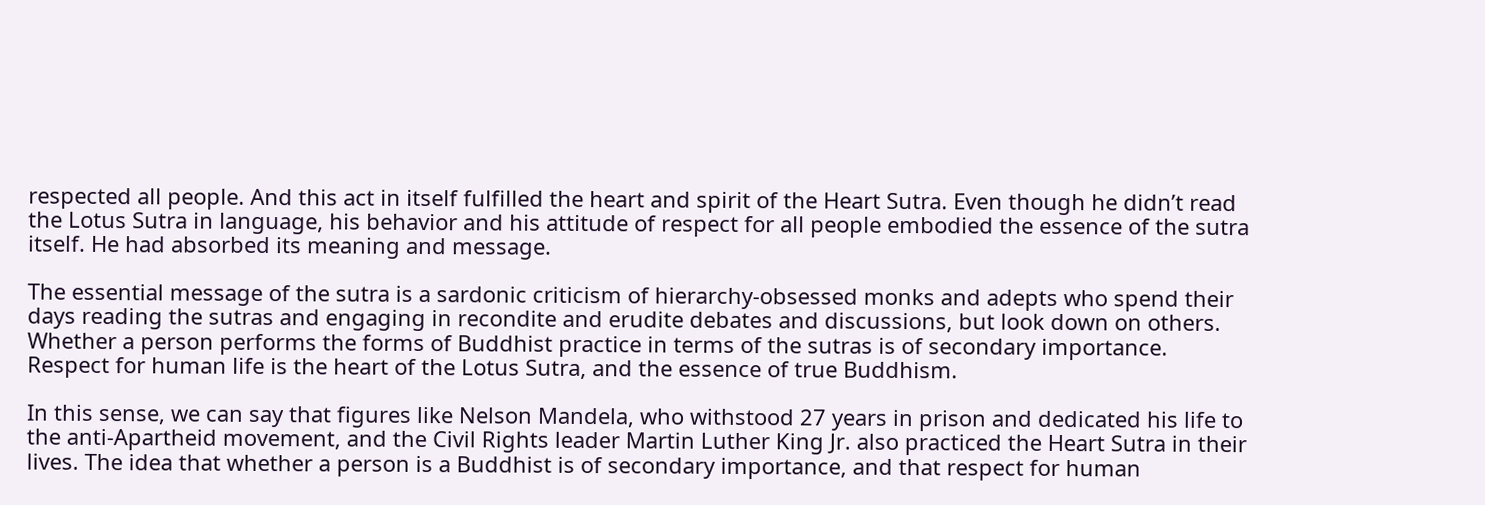respected all people. And this act in itself fulfilled the heart and spirit of the Heart Sutra. Even though he didn’t read the Lotus Sutra in language, his behavior and his attitude of respect for all people embodied the essence of the sutra itself. He had absorbed its meaning and message.

The essential message of the sutra is a sardonic criticism of hierarchy-obsessed monks and adepts who spend their days reading the sutras and engaging in recondite and erudite debates and discussions, but look down on others. Whether a person performs the forms of Buddhist practice in terms of the sutras is of secondary importance. Respect for human life is the heart of the Lotus Sutra, and the essence of true Buddhism.

In this sense, we can say that figures like Nelson Mandela, who withstood 27 years in prison and dedicated his life to the anti-Apartheid movement, and the Civil Rights leader Martin Luther King Jr. also practiced the Heart Sutra in their lives. The idea that whether a person is a Buddhist is of secondary importance, and that respect for human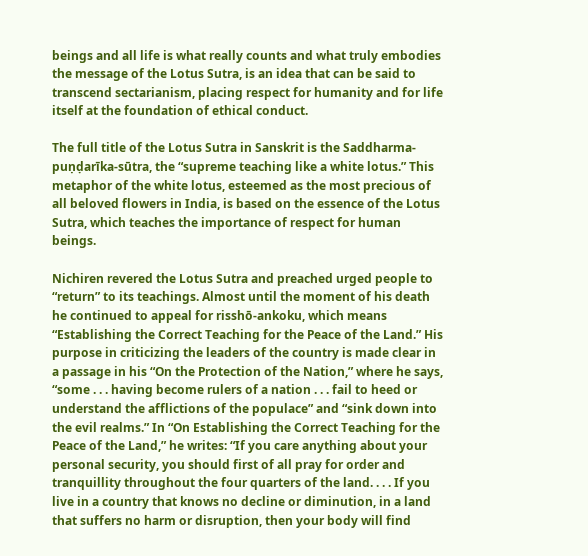beings and all life is what really counts and what truly embodies the message of the Lotus Sutra, is an idea that can be said to transcend sectarianism, placing respect for humanity and for life itself at the foundation of ethical conduct.

The full title of the Lotus Sutra in Sanskrit is the Saddharma-puṇḍarīka-sūtra, the “supreme teaching like a white lotus.” This metaphor of the white lotus, esteemed as the most precious of all beloved flowers in India, is based on the essence of the Lotus Sutra, which teaches the importance of respect for human beings.

Nichiren revered the Lotus Sutra and preached urged people to “return” to its teachings. Almost until the moment of his death he continued to appeal for risshō-ankoku, which means “Establishing the Correct Teaching for the Peace of the Land.” His purpose in criticizing the leaders of the country is made clear in a passage in his “On the Protection of the Nation,” where he says, “some . . . having become rulers of a nation . . . fail to heed or understand the afflictions of the populace” and “sink down into the evil realms.” In “On Establishing the Correct Teaching for the Peace of the Land,” he writes: “If you care anything about your personal security, you should first of all pray for order and tranquillity throughout the four quarters of the land. . . . If you live in a country that knows no decline or diminution, in a land that suffers no harm or disruption, then your body will find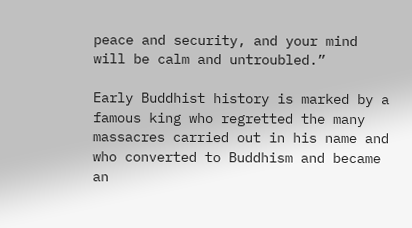peace and security, and your mind will be calm and untroubled.”

Early Buddhist history is marked by a famous king who regretted the many massacres carried out in his name and who converted to Buddhism and became an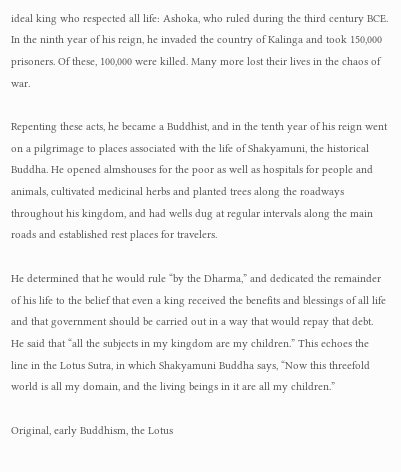ideal king who respected all life: Ashoka, who ruled during the third century BCE. In the ninth year of his reign, he invaded the country of Kalinga and took 150,000 prisoners. Of these, 100,000 were killed. Many more lost their lives in the chaos of war.

Repenting these acts, he became a Buddhist, and in the tenth year of his reign went on a pilgrimage to places associated with the life of Shakyamuni, the historical Buddha. He opened almshouses for the poor as well as hospitals for people and animals, cultivated medicinal herbs and planted trees along the roadways throughout his kingdom, and had wells dug at regular intervals along the main roads and established rest places for travelers.

He determined that he would rule “by the Dharma,” and dedicated the remainder of his life to the belief that even a king received the benefits and blessings of all life and that government should be carried out in a way that would repay that debt. He said that “all the subjects in my kingdom are my children.” This echoes the line in the Lotus Sutra, in which Shakyamuni Buddha says, “Now this threefold world is all my domain, and the living beings in it are all my children.”

Original, early Buddhism, the Lotus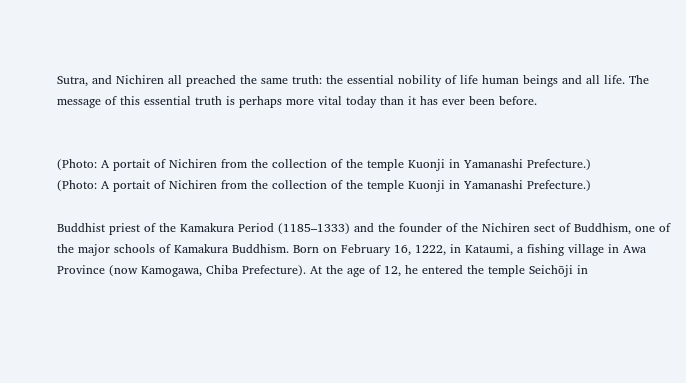Sutra, and Nichiren all preached the same truth: the essential nobility of life human beings and all life. The message of this essential truth is perhaps more vital today than it has ever been before.


(Photo: A portait of Nichiren from the collection of the temple Kuonji in Yamanashi Prefecture.)
(Photo: A portait of Nichiren from the collection of the temple Kuonji in Yamanashi Prefecture.)

Buddhist priest of the Kamakura Period (1185–1333) and the founder of the Nichiren sect of Buddhism, one of the major schools of Kamakura Buddhism. Born on February 16, 1222, in Kataumi, a fishing village in Awa Province (now Kamogawa, Chiba Prefecture). At the age of 12, he entered the temple Seichōji in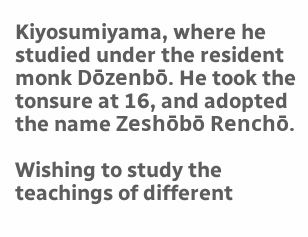Kiyosumiyama, where he studied under the resident monk Dōzenbō. He took the tonsure at 16, and adopted the name Zeshōbō Renchō.

Wishing to study the teachings of different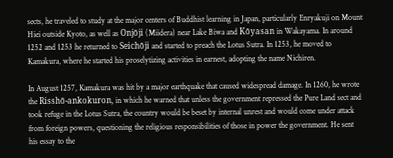sects, he traveled to study at the major centers of Buddhist learning in Japan, particularly Enryakuji on Mount Hiei outside Kyoto, as well as Onjōji (Miidera) near Lake Biwa and Kōyasan in Wakayama. In around 1252 and 1253 he returned to Seichōji and started to preach the Lotus Sutra. In 1253, he moved to Kamakura, where he started his proselytizing activities in earnest, adopting the name Nichiren.

In August 1257, Kamakura was hit by a major earthquake that caused widespread damage. In 1260, he wrote the Risshō-ankokuron, in which he warned that unless the government repressed the Pure Land sect and took refuge in the Lotus Sutra, the country would be beset by internal unrest and would come under attack from foreign powers, questioning the religious responsibilities of those in power the government. He sent his essay to the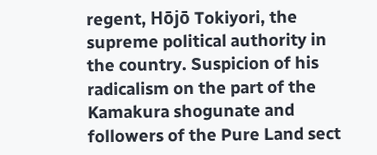regent, Hōjō Tokiyori, the supreme political authority in the country. Suspicion of his radicalism on the part of the Kamakura shogunate and followers of the Pure Land sect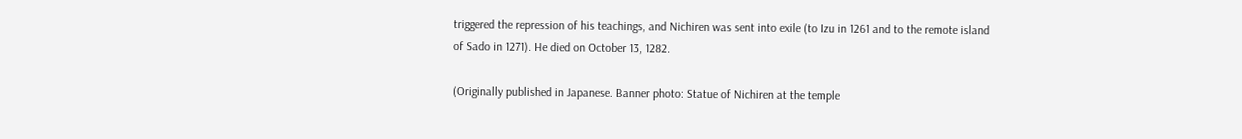triggered the repression of his teachings, and Nichiren was sent into exile (to Izu in 1261 and to the remote island of Sado in 1271). He died on October 13, 1282.

(Originally published in Japanese. Banner photo: Statue of Nichiren at the temple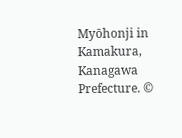Myōhonji in Kamakura, Kanagawa Prefecture. ©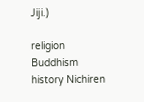Jiji.)

religion Buddhism history Nichiren